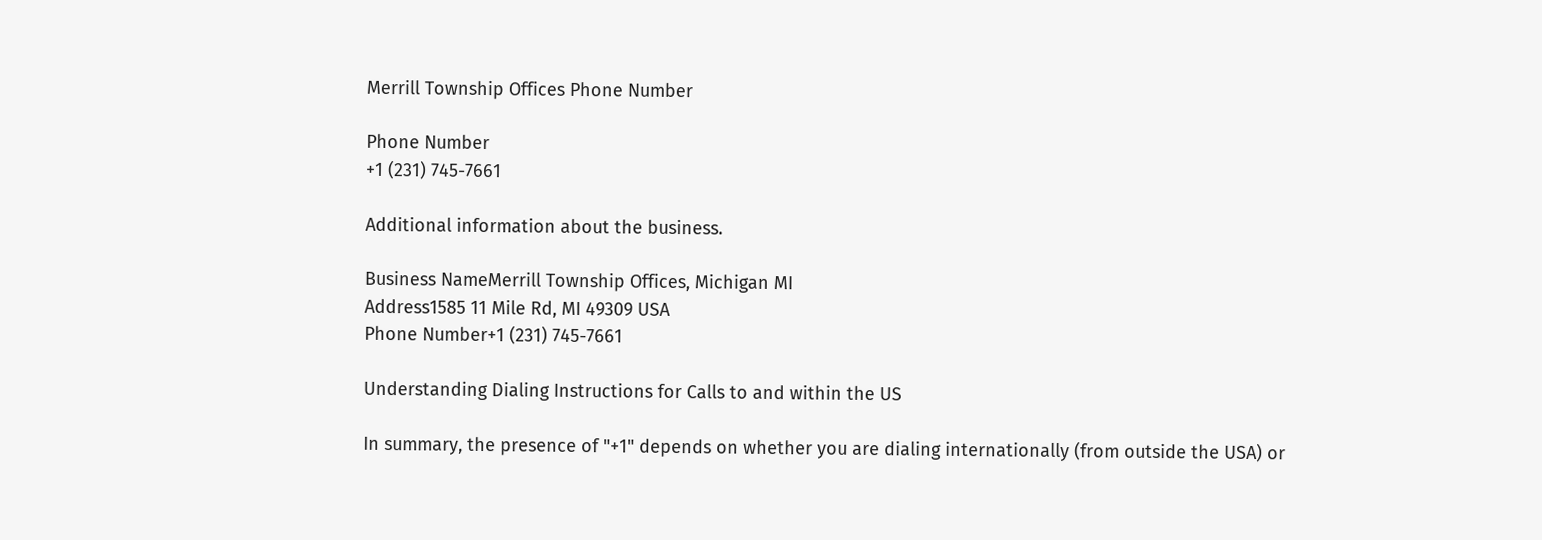Merrill Township Offices Phone Number

Phone Number
+1 (231) 745-7661

Additional information about the business.

Business NameMerrill Township Offices, Michigan MI
Address1585 11 Mile Rd, MI 49309 USA
Phone Number+1 (231) 745-7661

Understanding Dialing Instructions for Calls to and within the US

In summary, the presence of "+1" depends on whether you are dialing internationally (from outside the USA) or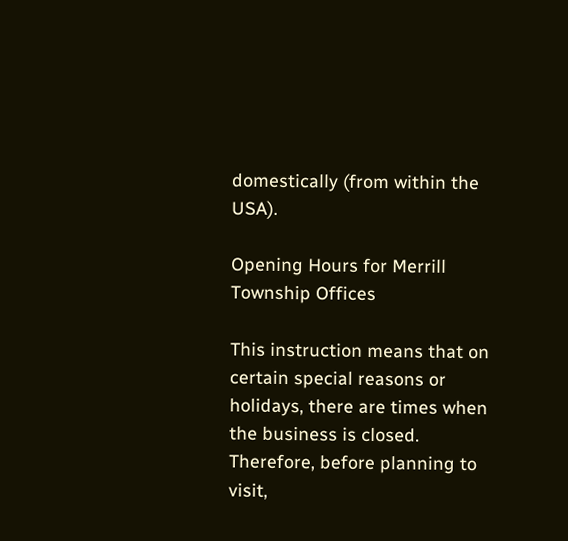domestically (from within the USA).

Opening Hours for Merrill Township Offices

This instruction means that on certain special reasons or holidays, there are times when the business is closed. Therefore, before planning to visit,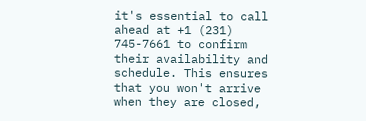it's essential to call ahead at +1 (231) 745-7661 to confirm their availability and schedule. This ensures that you won't arrive when they are closed,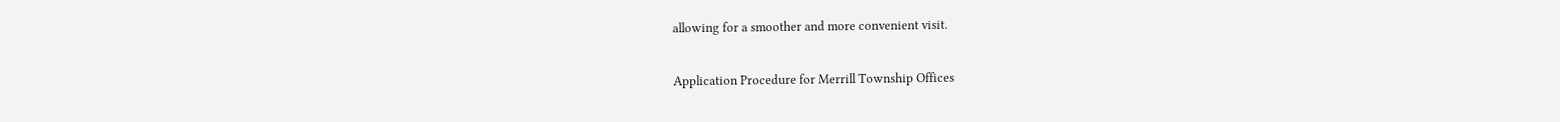allowing for a smoother and more convenient visit.

Application Procedure for Merrill Township Offices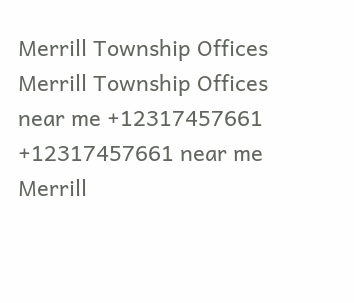Merrill Township Offices Merrill Township Offices near me +12317457661 +12317457661 near me Merrill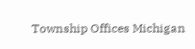Township Offices Michigan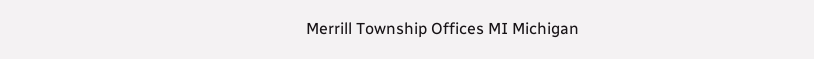Merrill Township Offices MI Michigan